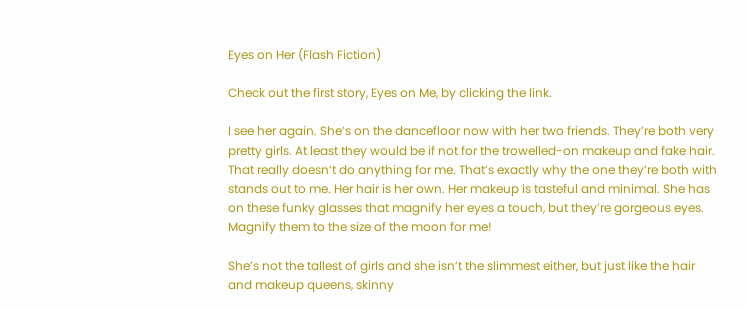Eyes on Her (Flash Fiction)

Check out the first story, Eyes on Me, by clicking the link.

I see her again. She’s on the dancefloor now with her two friends. They’re both very pretty girls. At least they would be if not for the trowelled-on makeup and fake hair. That really doesn’t do anything for me. That’s exactly why the one they’re both with stands out to me. Her hair is her own. Her makeup is tasteful and minimal. She has on these funky glasses that magnify her eyes a touch, but they’re gorgeous eyes. Magnify them to the size of the moon for me!

She’s not the tallest of girls and she isn’t the slimmest either, but just like the hair and makeup queens, skinny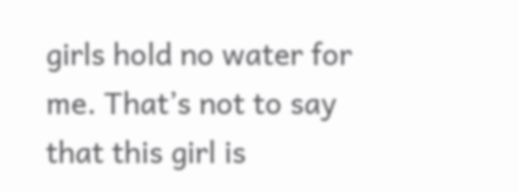girls hold no water for me. That’s not to say that this girl is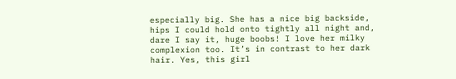especially big. She has a nice big backside, hips I could hold onto tightly all night and, dare I say it, huge boobs! I love her milky complexion too. It’s in contrast to her dark hair. Yes, this girl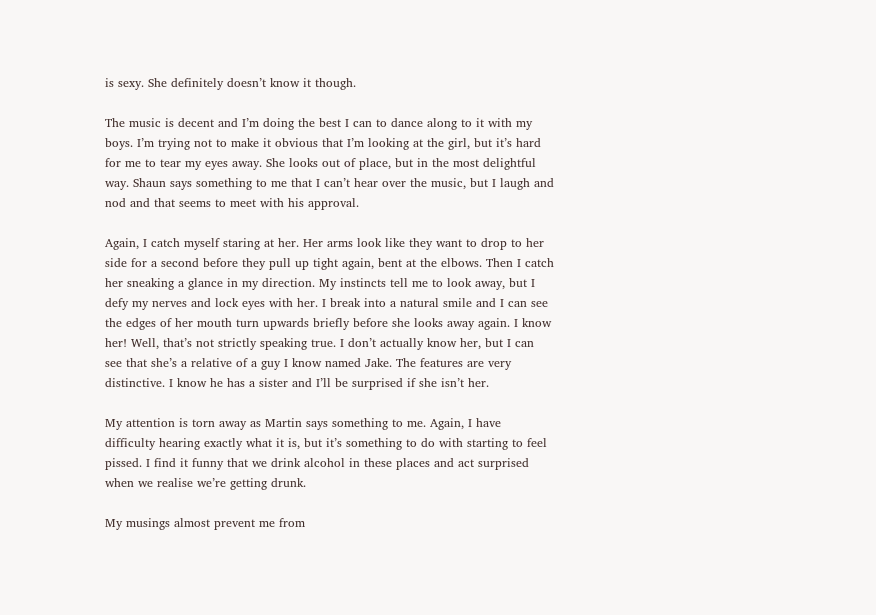is sexy. She definitely doesn’t know it though.

The music is decent and I’m doing the best I can to dance along to it with my boys. I’m trying not to make it obvious that I’m looking at the girl, but it’s hard for me to tear my eyes away. She looks out of place, but in the most delightful way. Shaun says something to me that I can’t hear over the music, but I laugh and nod and that seems to meet with his approval.

Again, I catch myself staring at her. Her arms look like they want to drop to her side for a second before they pull up tight again, bent at the elbows. Then I catch her sneaking a glance in my direction. My instincts tell me to look away, but I defy my nerves and lock eyes with her. I break into a natural smile and I can see the edges of her mouth turn upwards briefly before she looks away again. I know her! Well, that’s not strictly speaking true. I don’t actually know her, but I can see that she’s a relative of a guy I know named Jake. The features are very distinctive. I know he has a sister and I’ll be surprised if she isn’t her.

My attention is torn away as Martin says something to me. Again, I have difficulty hearing exactly what it is, but it’s something to do with starting to feel pissed. I find it funny that we drink alcohol in these places and act surprised when we realise we’re getting drunk.

My musings almost prevent me from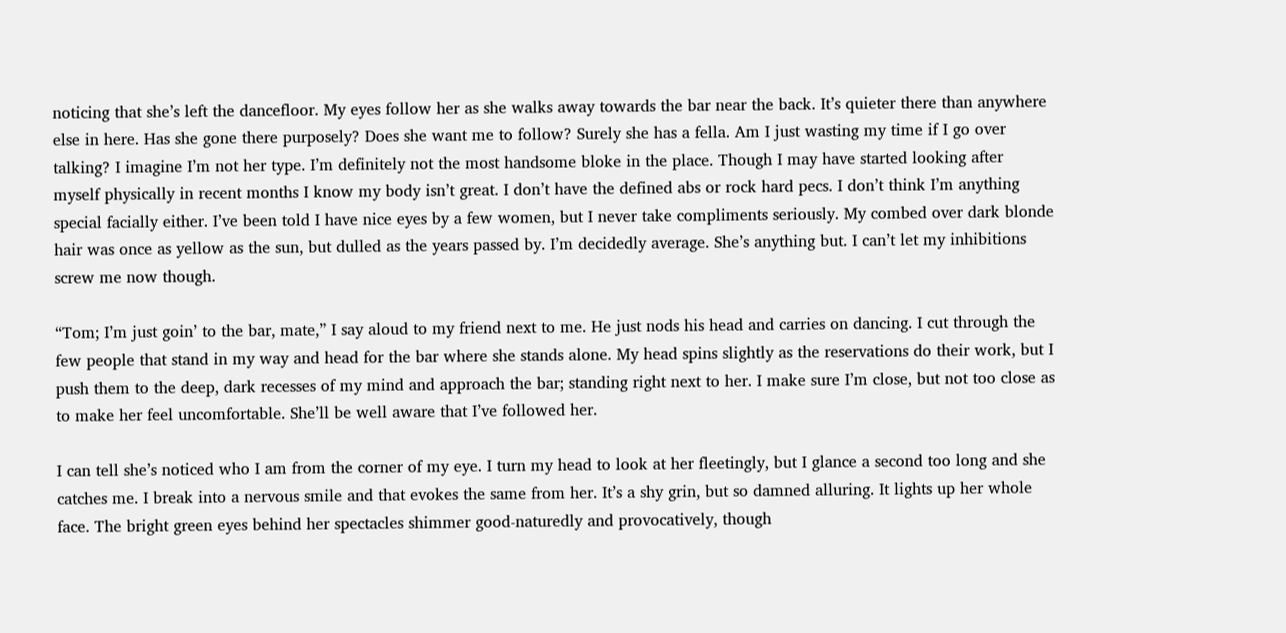noticing that she’s left the dancefloor. My eyes follow her as she walks away towards the bar near the back. It’s quieter there than anywhere else in here. Has she gone there purposely? Does she want me to follow? Surely she has a fella. Am I just wasting my time if I go over talking? I imagine I’m not her type. I’m definitely not the most handsome bloke in the place. Though I may have started looking after myself physically in recent months I know my body isn’t great. I don’t have the defined abs or rock hard pecs. I don’t think I’m anything special facially either. I’ve been told I have nice eyes by a few women, but I never take compliments seriously. My combed over dark blonde hair was once as yellow as the sun, but dulled as the years passed by. I’m decidedly average. She’s anything but. I can’t let my inhibitions screw me now though.

“Tom; I’m just goin’ to the bar, mate,” I say aloud to my friend next to me. He just nods his head and carries on dancing. I cut through the few people that stand in my way and head for the bar where she stands alone. My head spins slightly as the reservations do their work, but I push them to the deep, dark recesses of my mind and approach the bar; standing right next to her. I make sure I’m close, but not too close as to make her feel uncomfortable. She’ll be well aware that I’ve followed her.

I can tell she’s noticed who I am from the corner of my eye. I turn my head to look at her fleetingly, but I glance a second too long and she catches me. I break into a nervous smile and that evokes the same from her. It’s a shy grin, but so damned alluring. It lights up her whole face. The bright green eyes behind her spectacles shimmer good-naturedly and provocatively, though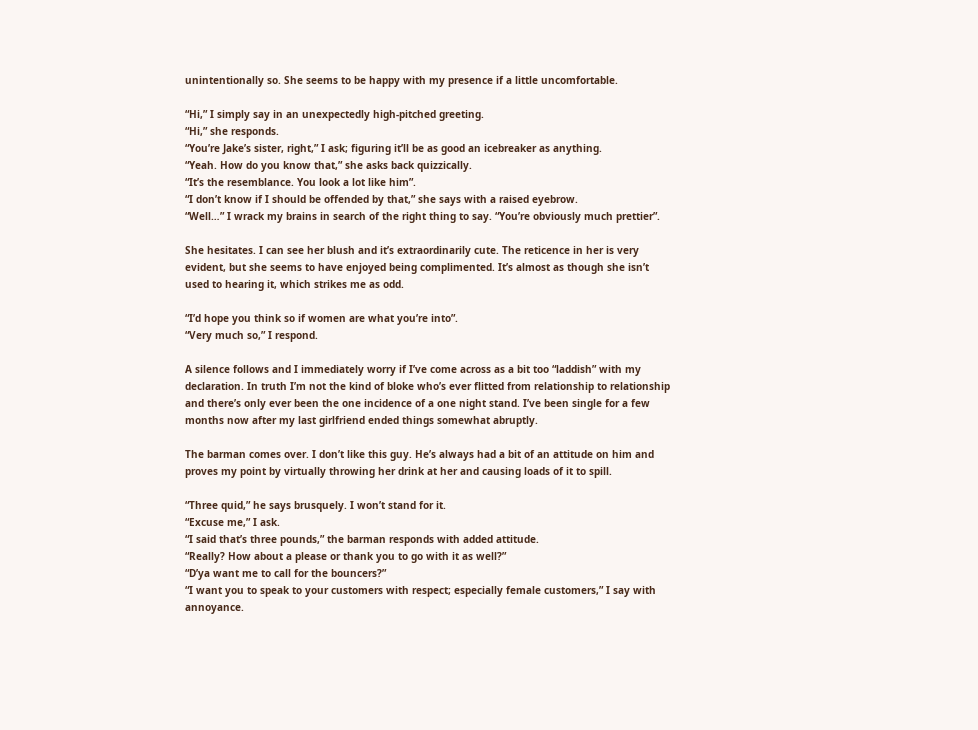unintentionally so. She seems to be happy with my presence if a little uncomfortable.

“Hi,” I simply say in an unexpectedly high-pitched greeting.
“Hi,” she responds.
“You’re Jake’s sister, right,” I ask; figuring it’ll be as good an icebreaker as anything.
“Yeah. How do you know that,” she asks back quizzically.
“It’s the resemblance. You look a lot like him”.
“I don’t know if I should be offended by that,” she says with a raised eyebrow.
“Well…” I wrack my brains in search of the right thing to say. “You’re obviously much prettier”.

She hesitates. I can see her blush and it’s extraordinarily cute. The reticence in her is very evident, but she seems to have enjoyed being complimented. It’s almost as though she isn’t used to hearing it, which strikes me as odd.

“I’d hope you think so if women are what you’re into”.
“Very much so,” I respond.

A silence follows and I immediately worry if I’ve come across as a bit too “laddish” with my declaration. In truth I’m not the kind of bloke who’s ever flitted from relationship to relationship and there’s only ever been the one incidence of a one night stand. I’ve been single for a few months now after my last girlfriend ended things somewhat abruptly.

The barman comes over. I don’t like this guy. He’s always had a bit of an attitude on him and proves my point by virtually throwing her drink at her and causing loads of it to spill.

“Three quid,” he says brusquely. I won’t stand for it.
“Excuse me,” I ask.
“I said that’s three pounds,” the barman responds with added attitude.
“Really? How about a please or thank you to go with it as well?”
“D’ya want me to call for the bouncers?”
“I want you to speak to your customers with respect; especially female customers,” I say with annoyance.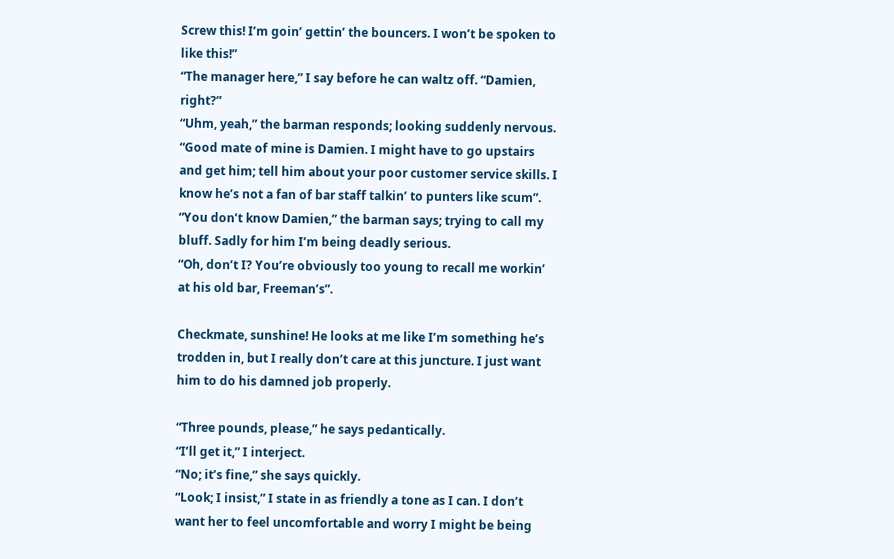Screw this! I’m goin’ gettin’ the bouncers. I won’t be spoken to like this!”
“The manager here,” I say before he can waltz off. “Damien, right?”
“Uhm, yeah,” the barman responds; looking suddenly nervous.
“Good mate of mine is Damien. I might have to go upstairs and get him; tell him about your poor customer service skills. I know he’s not a fan of bar staff talkin’ to punters like scum”.
“You don’t know Damien,” the barman says; trying to call my bluff. Sadly for him I’m being deadly serious.
“Oh, don’t I? You’re obviously too young to recall me workin’ at his old bar, Freeman’s”.

Checkmate, sunshine! He looks at me like I’m something he’s trodden in, but I really don’t care at this juncture. I just want him to do his damned job properly.

“Three pounds, please,” he says pedantically.
“I’ll get it,” I interject.
“No; it’s fine,” she says quickly.
“Look; I insist,” I state in as friendly a tone as I can. I don’t want her to feel uncomfortable and worry I might be being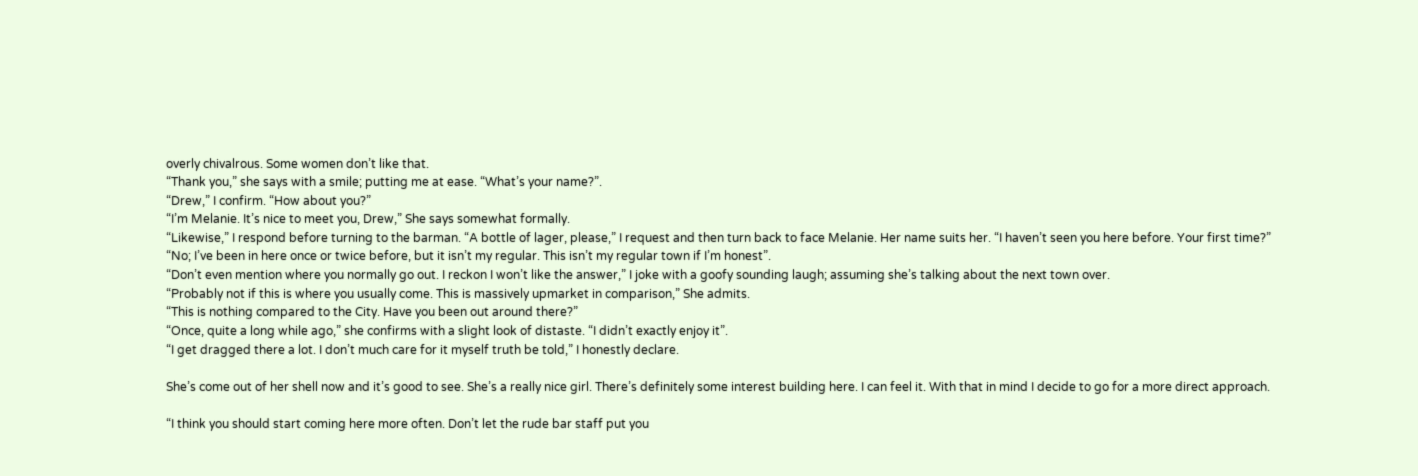overly chivalrous. Some women don’t like that.
“Thank you,” she says with a smile; putting me at ease. “What’s your name?”.
“Drew,” I confirm. “How about you?”
“I’m Melanie. It’s nice to meet you, Drew,” She says somewhat formally.
“Likewise,” I respond before turning to the barman. “A bottle of lager, please,” I request and then turn back to face Melanie. Her name suits her. “I haven’t seen you here before. Your first time?”
“No; I’ve been in here once or twice before, but it isn’t my regular. This isn’t my regular town if I’m honest”.
“Don’t even mention where you normally go out. I reckon I won’t like the answer,” I joke with a goofy sounding laugh; assuming she’s talking about the next town over.
“Probably not if this is where you usually come. This is massively upmarket in comparison,” She admits.
“This is nothing compared to the City. Have you been out around there?”
“Once, quite a long while ago,” she confirms with a slight look of distaste. “I didn’t exactly enjoy it”.
“I get dragged there a lot. I don’t much care for it myself truth be told,” I honestly declare.

She’s come out of her shell now and it’s good to see. She’s a really nice girl. There’s definitely some interest building here. I can feel it. With that in mind I decide to go for a more direct approach.

“I think you should start coming here more often. Don’t let the rude bar staff put you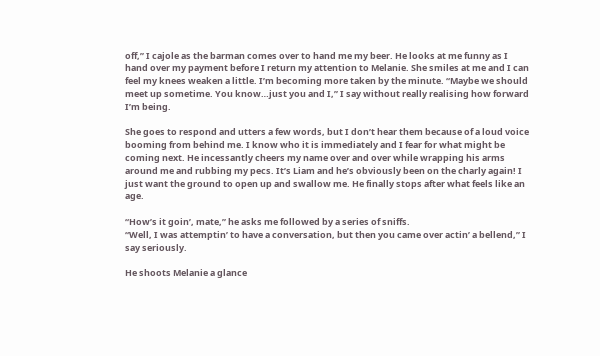off,” I cajole as the barman comes over to hand me my beer. He looks at me funny as I hand over my payment before I return my attention to Melanie. She smiles at me and I can feel my knees weaken a little. I’m becoming more taken by the minute. “Maybe we should meet up sometime. You know…just you and I,” I say without really realising how forward I’m being.

She goes to respond and utters a few words, but I don’t hear them because of a loud voice booming from behind me. I know who it is immediately and I fear for what might be coming next. He incessantly cheers my name over and over while wrapping his arms around me and rubbing my pecs. It’s Liam and he’s obviously been on the charly again! I just want the ground to open up and swallow me. He finally stops after what feels like an age.

“How’s it goin’, mate,” he asks me followed by a series of sniffs.
“Well, I was attemptin’ to have a conversation, but then you came over actin’ a bellend,” I say seriously.

He shoots Melanie a glance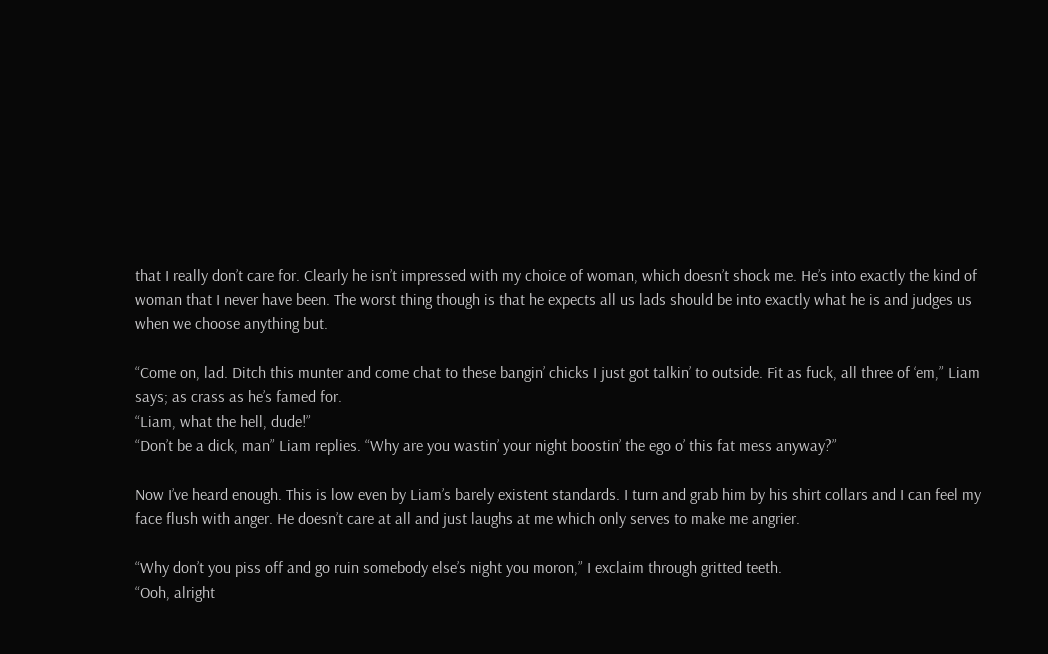that I really don’t care for. Clearly he isn’t impressed with my choice of woman, which doesn’t shock me. He’s into exactly the kind of woman that I never have been. The worst thing though is that he expects all us lads should be into exactly what he is and judges us when we choose anything but.

“Come on, lad. Ditch this munter and come chat to these bangin’ chicks I just got talkin’ to outside. Fit as fuck, all three of ‘em,” Liam says; as crass as he’s famed for.
“Liam, what the hell, dude!”
“Don’t be a dick, man” Liam replies. “Why are you wastin’ your night boostin’ the ego o’ this fat mess anyway?”

Now I’ve heard enough. This is low even by Liam’s barely existent standards. I turn and grab him by his shirt collars and I can feel my face flush with anger. He doesn’t care at all and just laughs at me which only serves to make me angrier.

“Why don’t you piss off and go ruin somebody else’s night you moron,” I exclaim through gritted teeth.
“Ooh, alright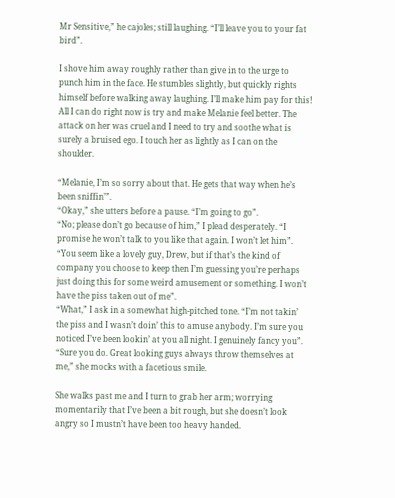Mr Sensitive,” he cajoles; still laughing. “I’ll leave you to your fat bird”.

I shove him away roughly rather than give in to the urge to punch him in the face. He stumbles slightly, but quickly rights himself before walking away laughing. I’ll make him pay for this! All I can do right now is try and make Melanie feel better. The attack on her was cruel and I need to try and soothe what is surely a bruised ego. I touch her as lightly as I can on the shoulder.

“Melanie, I’m so sorry about that. He gets that way when he’s been sniffin’”.
“Okay,” she utters before a pause. “I’m going to go”.
“No; please don’t go because of him,” I plead desperately. “I promise he won’t talk to you like that again. I won’t let him”.
“You seem like a lovely guy, Drew, but if that’s the kind of company you choose to keep then I’m guessing you’re perhaps just doing this for some weird amusement or something. I won’t have the piss taken out of me”.
“What,” I ask in a somewhat high-pitched tone. “I’m not takin’ the piss and I wasn’t doin’ this to amuse anybody. I’m sure you noticed I’ve been lookin’ at you all night. I genuinely fancy you”.
“Sure you do. Great looking guys always throw themselves at me,” she mocks with a facetious smile.

She walks past me and I turn to grab her arm; worrying momentarily that I’ve been a bit rough, but she doesn’t look angry so I mustn’t have been too heavy handed.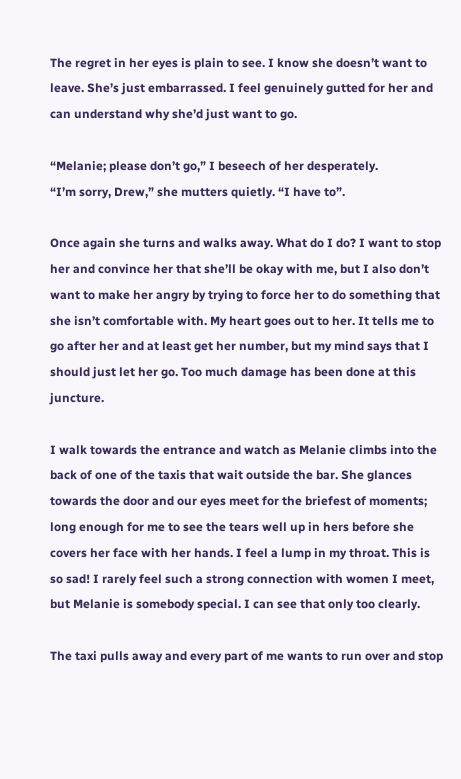The regret in her eyes is plain to see. I know she doesn’t want to leave. She’s just embarrassed. I feel genuinely gutted for her and can understand why she’d just want to go.

“Melanie; please don’t go,” I beseech of her desperately.
“I’m sorry, Drew,” she mutters quietly. “I have to”.

Once again she turns and walks away. What do I do? I want to stop her and convince her that she’ll be okay with me, but I also don’t want to make her angry by trying to force her to do something that she isn’t comfortable with. My heart goes out to her. It tells me to go after her and at least get her number, but my mind says that I should just let her go. Too much damage has been done at this juncture.

I walk towards the entrance and watch as Melanie climbs into the back of one of the taxis that wait outside the bar. She glances towards the door and our eyes meet for the briefest of moments; long enough for me to see the tears well up in hers before she covers her face with her hands. I feel a lump in my throat. This is so sad! I rarely feel such a strong connection with women I meet, but Melanie is somebody special. I can see that only too clearly.

The taxi pulls away and every part of me wants to run over and stop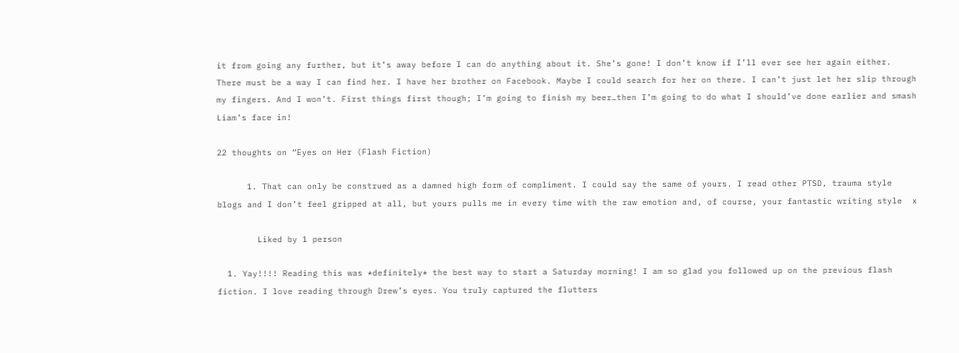it from going any further, but it’s away before I can do anything about it. She’s gone! I don’t know if I’ll ever see her again either. There must be a way I can find her. I have her brother on Facebook. Maybe I could search for her on there. I can’t just let her slip through my fingers. And I won’t. First things first though; I’m going to finish my beer…then I’m going to do what I should’ve done earlier and smash Liam’s face in!

22 thoughts on “Eyes on Her (Flash Fiction)

      1. That can only be construed as a damned high form of compliment. I could say the same of yours. I read other PTSD, trauma style blogs and I don’t feel gripped at all, but yours pulls me in every time with the raw emotion and, of course, your fantastic writing style  x

        Liked by 1 person

  1. Yay!!!! Reading this was *definitely* the best way to start a Saturday morning! I am so glad you followed up on the previous flash fiction. I love reading through Drew’s eyes. You truly captured the flutters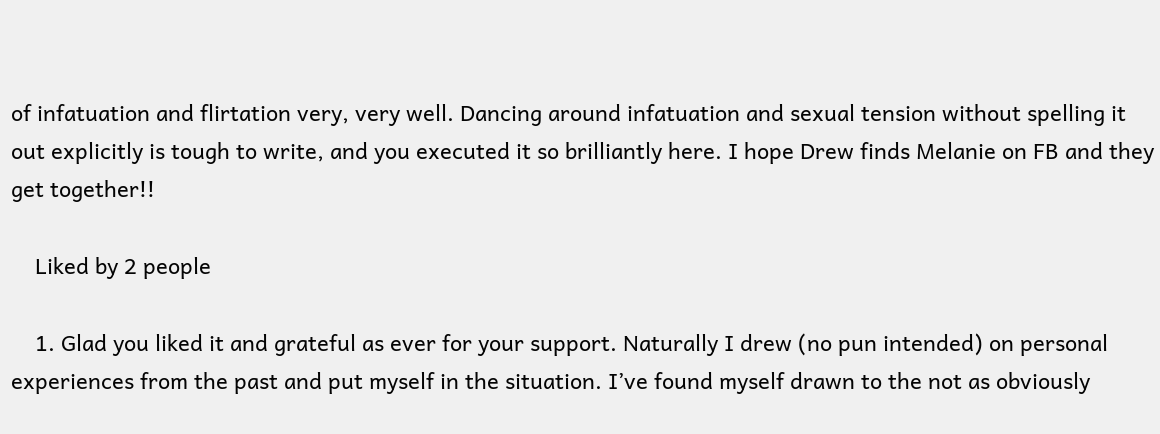of infatuation and flirtation very, very well. Dancing around infatuation and sexual tension without spelling it out explicitly is tough to write, and you executed it so brilliantly here. I hope Drew finds Melanie on FB and they get together!!

    Liked by 2 people

    1. Glad you liked it and grateful as ever for your support. Naturally I drew (no pun intended) on personal experiences from the past and put myself in the situation. I’ve found myself drawn to the not as obviously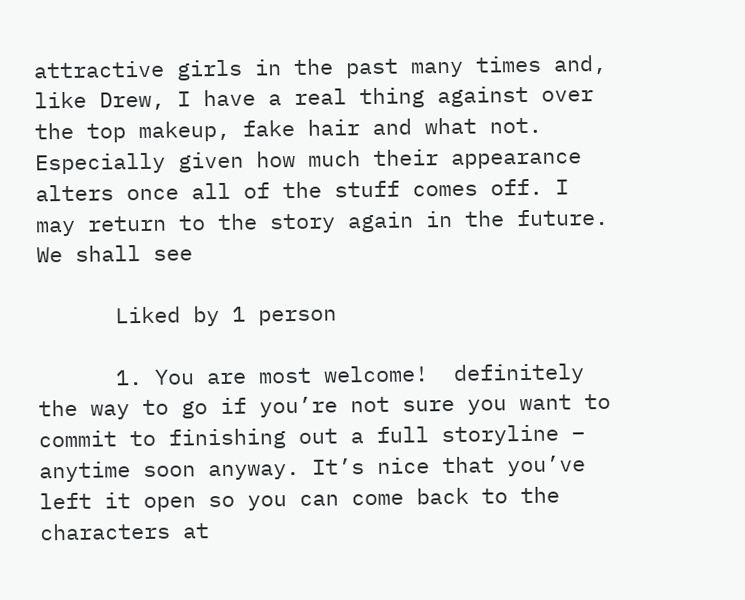attractive girls in the past many times and, like Drew, I have a real thing against over the top makeup, fake hair and what not. Especially given how much their appearance alters once all of the stuff comes off. I may return to the story again in the future. We shall see

      Liked by 1 person

      1. You are most welcome!  definitely the way to go if you’re not sure you want to commit to finishing out a full storyline – anytime soon anyway. It’s nice that you’ve left it open so you can come back to the characters at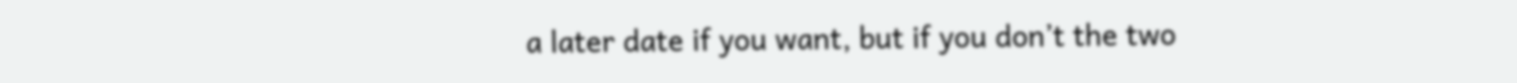a later date if you want, but if you don’t the two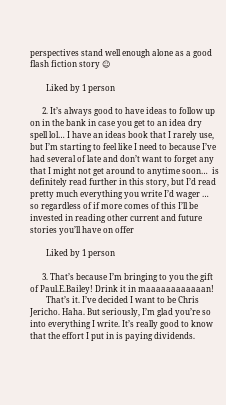perspectives stand well enough alone as a good flash fiction story ☺

        Liked by 1 person

      2. It’s always good to have ideas to follow up on in the bank in case you get to an idea dry spell lol… I have an ideas book that I rarely use, but I’m starting to feel like I need to because I’ve had several of late and don’t want to forget any that I might not get around to anytime soon…  is definitely read further in this story, but I’d read pretty much everything you write I’d wager … so regardless of if more comes of this I’ll be invested in reading other current and future stories you’ll have on offer

        Liked by 1 person

      3. That’s because I’m bringing to you the gift of Paul.E.Bailey! Drink it in maaaaaaaaaaaan!
        That’s it. I’ve decided I want to be Chris Jericho. Haha. But seriously, I’m glad you’re so into everything I write. It’s really good to know that the effort I put in is paying dividends.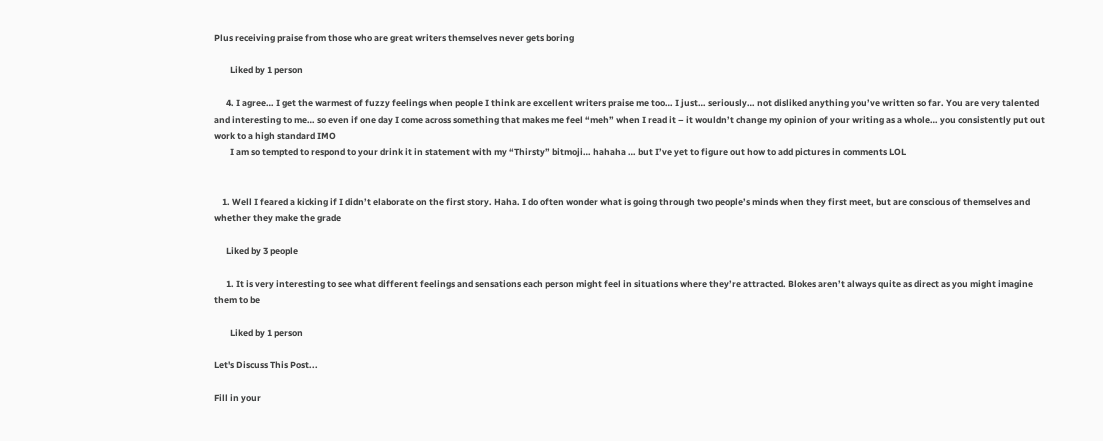Plus receiving praise from those who are great writers themselves never gets boring

        Liked by 1 person

      4. I agree… I get the warmest of fuzzy feelings when people I think are excellent writers praise me too… I just… seriously… not disliked anything you’ve written so far. You are very talented and interesting to me… so even if one day I come across something that makes me feel “meh” when I read it – it wouldn’t change my opinion of your writing as a whole… you consistently put out work to a high standard IMO
        I am so tempted to respond to your drink it in statement with my “Thirsty” bitmoji… hahaha … but I’ve yet to figure out how to add pictures in comments LOL


    1. Well I feared a kicking if I didn’t elaborate on the first story. Haha. I do often wonder what is going through two people’s minds when they first meet, but are conscious of themselves and whether they make the grade

      Liked by 3 people

      1. It is very interesting to see what different feelings and sensations each person might feel in situations where they’re attracted. Blokes aren’t always quite as direct as you might imagine them to be

        Liked by 1 person

Let's Discuss This Post...

Fill in your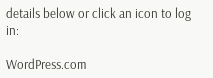details below or click an icon to log in:

WordPress.com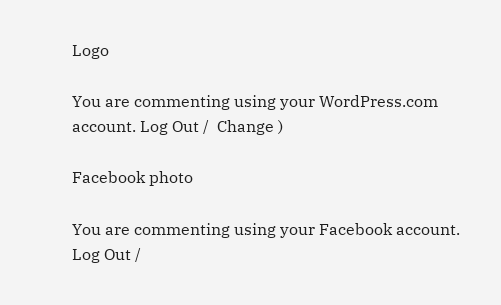Logo

You are commenting using your WordPress.com account. Log Out /  Change )

Facebook photo

You are commenting using your Facebook account. Log Out /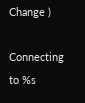Change )

Connecting to %s